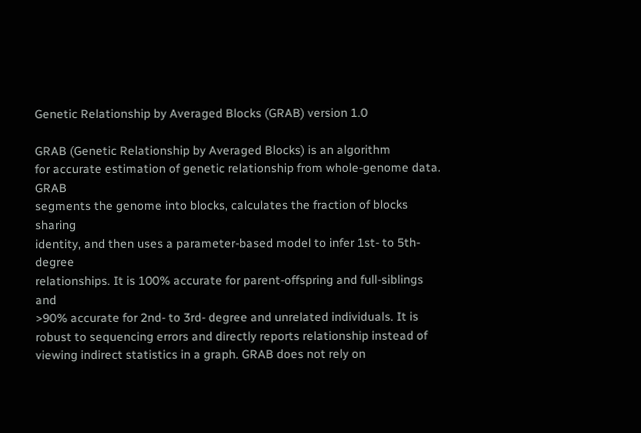Genetic Relationship by Averaged Blocks (GRAB) version 1.0

GRAB (Genetic Relationship by Averaged Blocks) is an algorithm
for accurate estimation of genetic relationship from whole-genome data. GRAB
segments the genome into blocks, calculates the fraction of blocks sharing
identity, and then uses a parameter-based model to infer 1st- to 5th- degree
relationships. It is 100% accurate for parent-offspring and full-siblings and
>90% accurate for 2nd- to 3rd- degree and unrelated individuals. It is
robust to sequencing errors and directly reports relationship instead of
viewing indirect statistics in a graph. GRAB does not rely on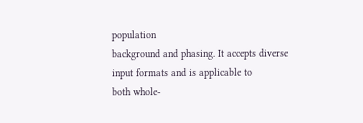population
background and phasing. It accepts diverse input formats and is applicable to
both whole-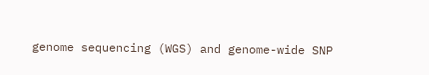genome sequencing (WGS) and genome-wide SNP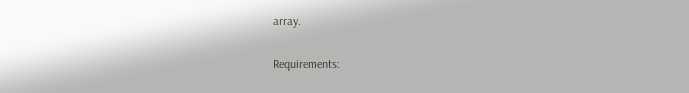array.

Requirements: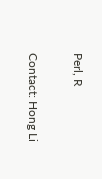Perl, R

Contact: Hong Li